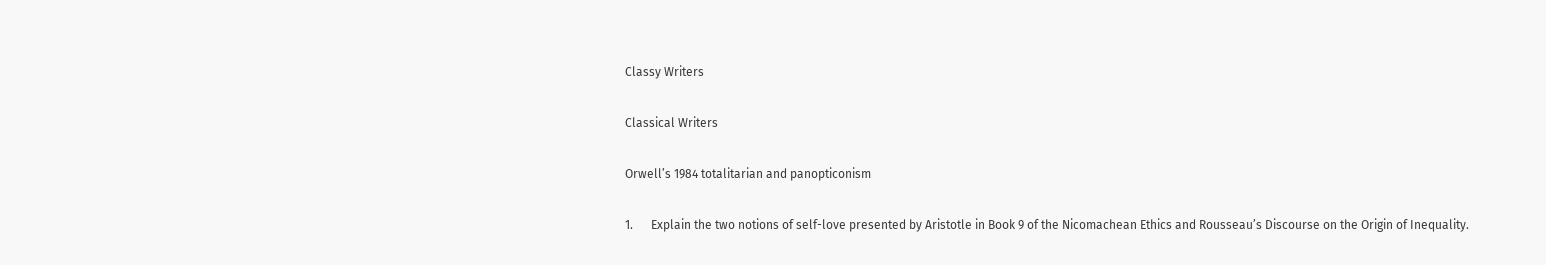Classy Writers

Classical Writers

Orwell’s 1984 totalitarian and panopticonism

1.      Explain the two notions of self-love presented by Aristotle in Book 9 of the Nicomachean Ethics and Rousseau’s Discourse on the Origin of Inequality.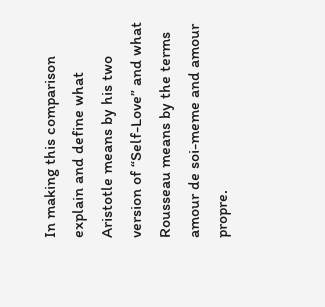In making this comparison explain and define what Aristotle means by his two version of “Self-Love” and what Rousseau means by the terms amour de soi-meme and amour propre.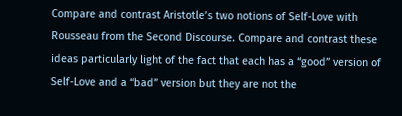Compare and contrast Aristotle’s two notions of Self-Love with Rousseau from the Second Discourse. Compare and contrast these ideas particularly light of the fact that each has a “good” version of Self-Love and a “bad” version but they are not the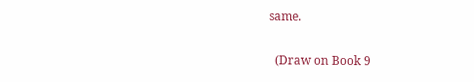same.

  (Draw on Book 9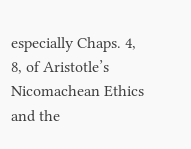especially Chaps. 4, 8, of Aristotle’s Nicomachean Ethics and the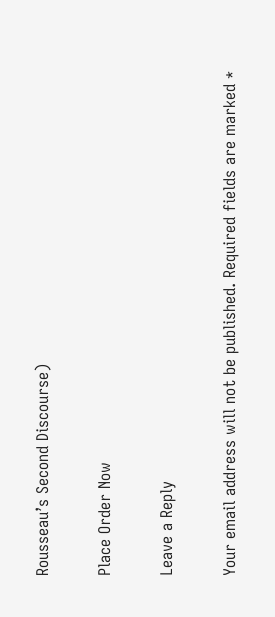Rousseau’s Second Discourse)

Place Order Now

Leave a Reply

Your email address will not be published. Required fields are marked *